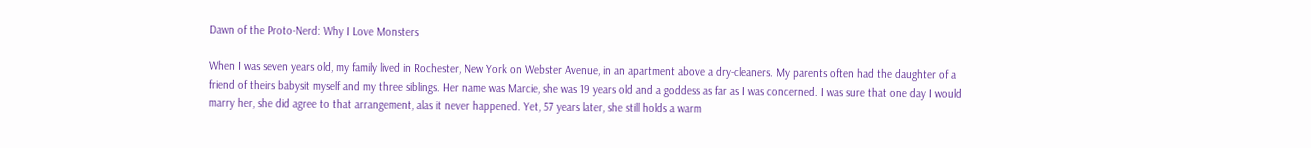Dawn of the Proto-Nerd: Why I Love Monsters

When I was seven years old, my family lived in Rochester, New York on Webster Avenue, in an apartment above a dry-cleaners. My parents often had the daughter of a friend of theirs babysit myself and my three siblings. Her name was Marcie, she was 19 years old and a goddess as far as I was concerned. I was sure that one day I would marry her, she did agree to that arrangement, alas it never happened. Yet, 57 years later, she still holds a warm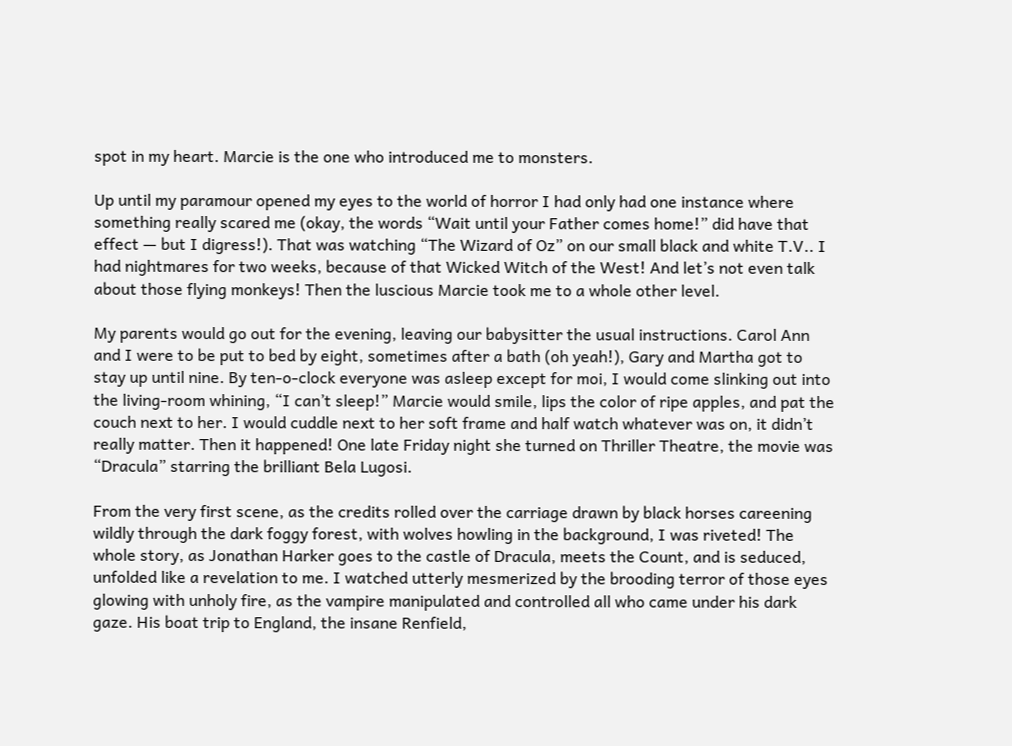spot in my heart. Marcie is the one who introduced me to monsters.

Up until my paramour opened my eyes to the world of horror I had only had one instance where something really scared me (okay, the words “Wait until your Father comes home!” did have that effect — but I digress!). That was watching “The Wizard of Oz” on our small black and white T.V.. I had nightmares for two weeks, because of that Wicked Witch of the West! And let’s not even talk about those flying monkeys! Then the luscious Marcie took me to a whole other level.

My parents would go out for the evening, leaving our babysitter the usual instructions. Carol Ann and I were to be put to bed by eight, sometimes after a bath (oh yeah!), Gary and Martha got to stay up until nine. By ten-o-clock everyone was asleep except for moi, I would come slinking out into the living-room whining, “I can’t sleep!” Marcie would smile, lips the color of ripe apples, and pat the couch next to her. I would cuddle next to her soft frame and half watch whatever was on, it didn’t really matter. Then it happened! One late Friday night she turned on Thriller Theatre, the movie was “Dracula” starring the brilliant Bela Lugosi.

From the very first scene, as the credits rolled over the carriage drawn by black horses careening wildly through the dark foggy forest, with wolves howling in the background, I was riveted! The whole story, as Jonathan Harker goes to the castle of Dracula, meets the Count, and is seduced, unfolded like a revelation to me. I watched utterly mesmerized by the brooding terror of those eyes glowing with unholy fire, as the vampire manipulated and controlled all who came under his dark gaze. His boat trip to England, the insane Renfield,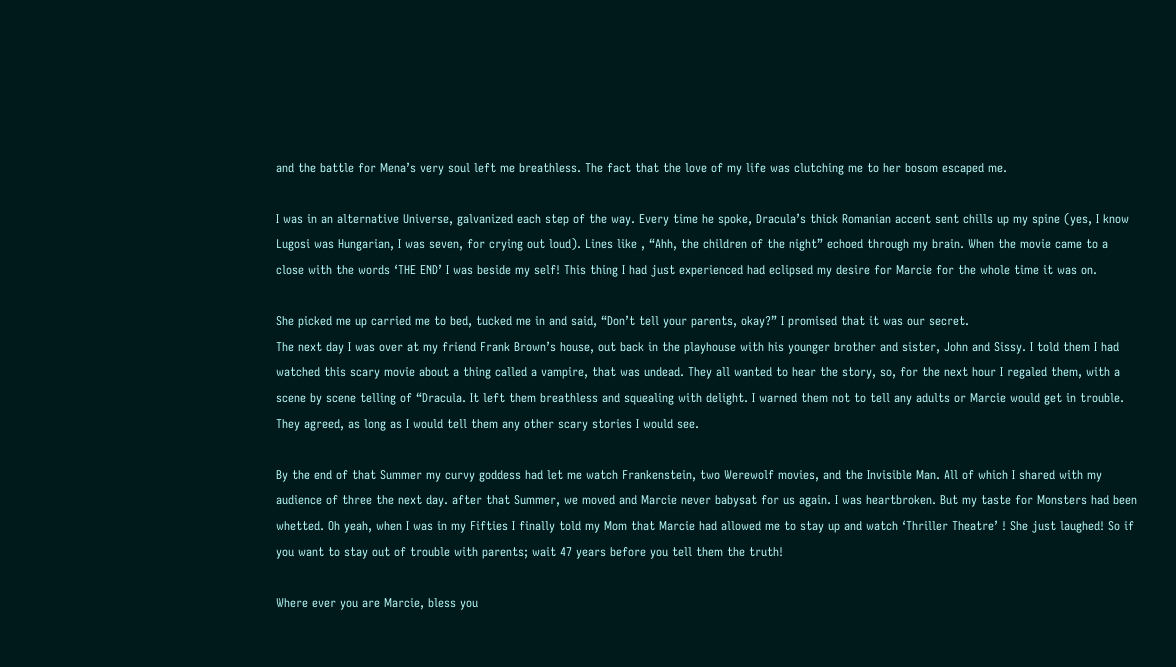and the battle for Mena’s very soul left me breathless. The fact that the love of my life was clutching me to her bosom escaped me.

I was in an alternative Universe, galvanized each step of the way. Every time he spoke, Dracula’s thick Romanian accent sent chills up my spine (yes, I know Lugosi was Hungarian, I was seven, for crying out loud). Lines like , “Ahh, the children of the night” echoed through my brain. When the movie came to a close with the words ‘THE END’ I was beside my self! This thing I had just experienced had eclipsed my desire for Marcie for the whole time it was on.

She picked me up carried me to bed, tucked me in and said, “Don’t tell your parents, okay?” I promised that it was our secret.
The next day I was over at my friend Frank Brown’s house, out back in the playhouse with his younger brother and sister, John and Sissy. I told them I had watched this scary movie about a thing called a vampire, that was undead. They all wanted to hear the story, so, for the next hour I regaled them, with a scene by scene telling of “Dracula. It left them breathless and squealing with delight. I warned them not to tell any adults or Marcie would get in trouble. They agreed, as long as I would tell them any other scary stories I would see.

By the end of that Summer my curvy goddess had let me watch Frankenstein, two Werewolf movies, and the Invisible Man. All of which I shared with my audience of three the next day. after that Summer, we moved and Marcie never babysat for us again. I was heartbroken. But my taste for Monsters had been whetted. Oh yeah, when I was in my Fifties I finally told my Mom that Marcie had allowed me to stay up and watch ‘Thriller Theatre’ ! She just laughed! So if you want to stay out of trouble with parents; wait 47 years before you tell them the truth!

Where ever you are Marcie, bless you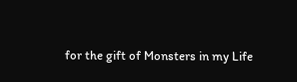for the gift of Monsters in my Life